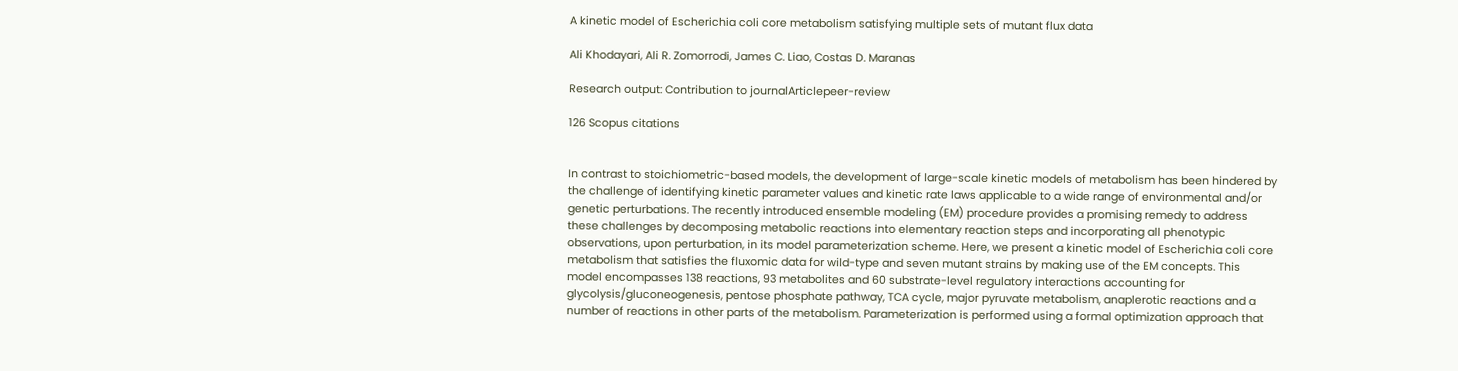A kinetic model of Escherichia coli core metabolism satisfying multiple sets of mutant flux data

Ali Khodayari, Ali R. Zomorrodi, James C. Liao, Costas D. Maranas

Research output: Contribution to journalArticlepeer-review

126 Scopus citations


In contrast to stoichiometric-based models, the development of large-scale kinetic models of metabolism has been hindered by the challenge of identifying kinetic parameter values and kinetic rate laws applicable to a wide range of environmental and/or genetic perturbations. The recently introduced ensemble modeling (EM) procedure provides a promising remedy to address these challenges by decomposing metabolic reactions into elementary reaction steps and incorporating all phenotypic observations, upon perturbation, in its model parameterization scheme. Here, we present a kinetic model of Escherichia coli core metabolism that satisfies the fluxomic data for wild-type and seven mutant strains by making use of the EM concepts. This model encompasses 138 reactions, 93 metabolites and 60 substrate-level regulatory interactions accounting for glycolysis/gluconeogenesis, pentose phosphate pathway, TCA cycle, major pyruvate metabolism, anaplerotic reactions and a number of reactions in other parts of the metabolism. Parameterization is performed using a formal optimization approach that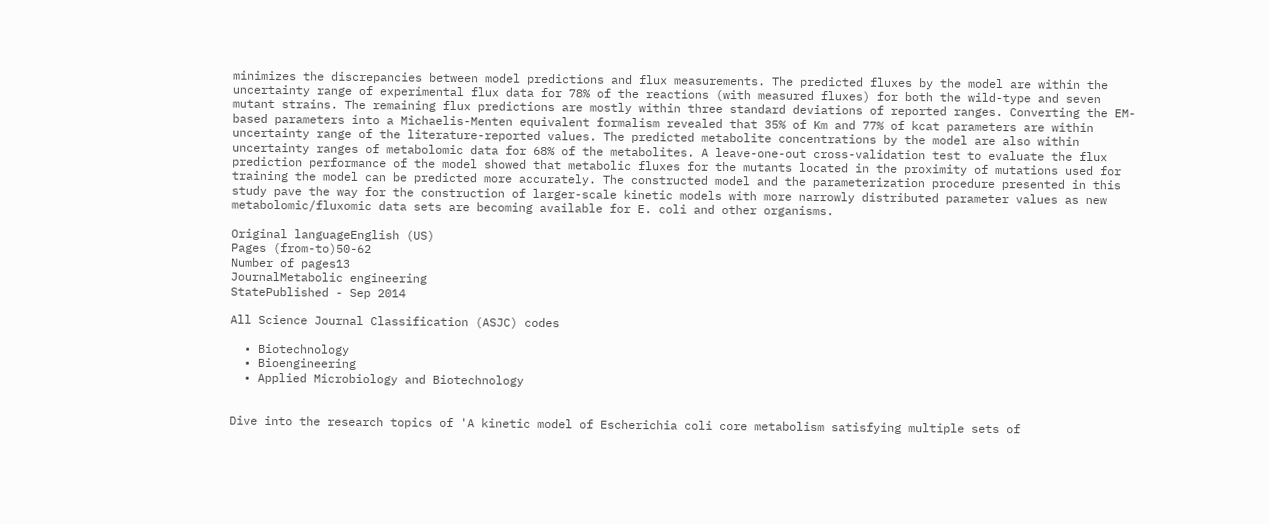minimizes the discrepancies between model predictions and flux measurements. The predicted fluxes by the model are within the uncertainty range of experimental flux data for 78% of the reactions (with measured fluxes) for both the wild-type and seven mutant strains. The remaining flux predictions are mostly within three standard deviations of reported ranges. Converting the EM-based parameters into a Michaelis-Menten equivalent formalism revealed that 35% of Km and 77% of kcat parameters are within uncertainty range of the literature-reported values. The predicted metabolite concentrations by the model are also within uncertainty ranges of metabolomic data for 68% of the metabolites. A leave-one-out cross-validation test to evaluate the flux prediction performance of the model showed that metabolic fluxes for the mutants located in the proximity of mutations used for training the model can be predicted more accurately. The constructed model and the parameterization procedure presented in this study pave the way for the construction of larger-scale kinetic models with more narrowly distributed parameter values as new metabolomic/fluxomic data sets are becoming available for E. coli and other organisms.

Original languageEnglish (US)
Pages (from-to)50-62
Number of pages13
JournalMetabolic engineering
StatePublished - Sep 2014

All Science Journal Classification (ASJC) codes

  • Biotechnology
  • Bioengineering
  • Applied Microbiology and Biotechnology


Dive into the research topics of 'A kinetic model of Escherichia coli core metabolism satisfying multiple sets of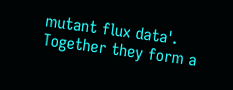mutant flux data'. Together they form a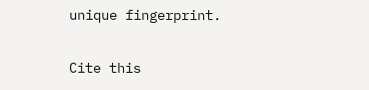unique fingerprint.

Cite this